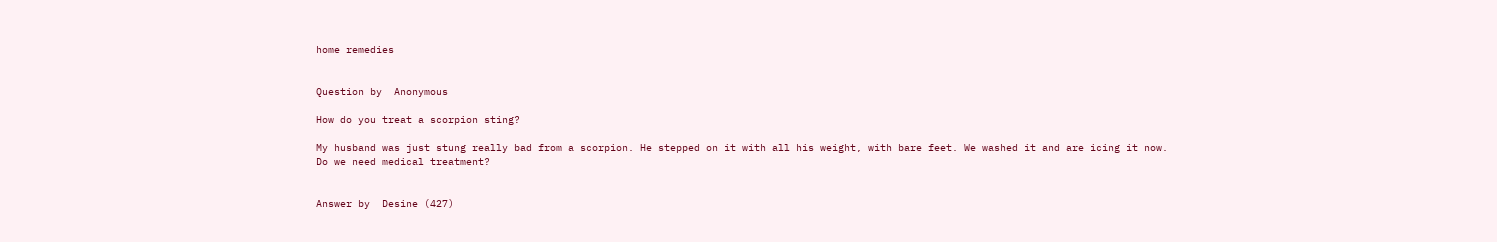home remedies


Question by  Anonymous

How do you treat a scorpion sting?

My husband was just stung really bad from a scorpion. He stepped on it with all his weight, with bare feet. We washed it and are icing it now. Do we need medical treatment?


Answer by  Desine (427)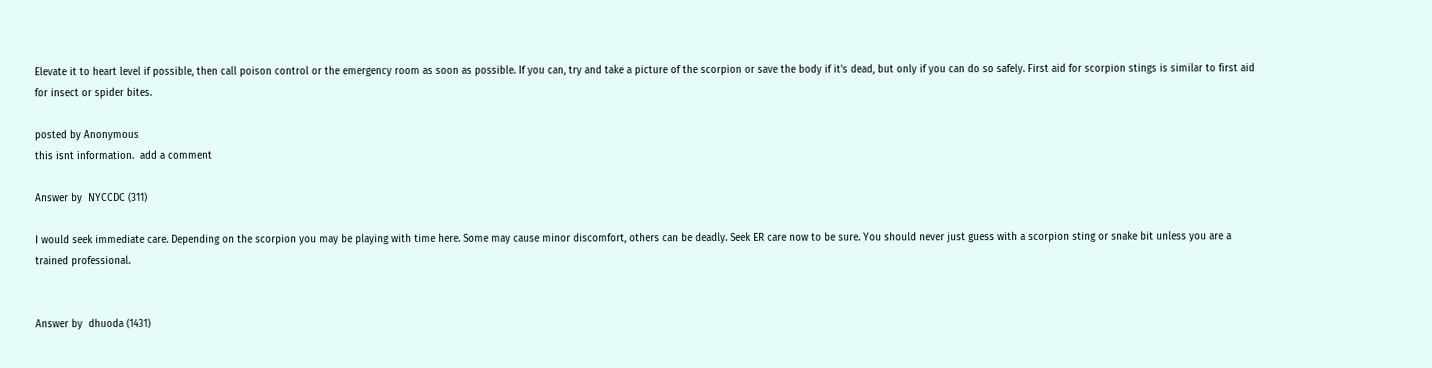Elevate it to heart level if possible, then call poison control or the emergency room as soon as possible. If you can, try and take a picture of the scorpion or save the body if it's dead, but only if you can do so safely. First aid for scorpion stings is similar to first aid for insect or spider bites.

posted by Anonymous
this isnt information.  add a comment

Answer by  NYCCDC (311)

I would seek immediate care. Depending on the scorpion you may be playing with time here. Some may cause minor discomfort, others can be deadly. Seek ER care now to be sure. You should never just guess with a scorpion sting or snake bit unless you are a trained professional.


Answer by  dhuoda (1431)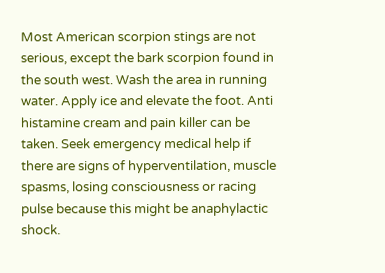Most American scorpion stings are not serious, except the bark scorpion found in the south west. Wash the area in running water. Apply ice and elevate the foot. Anti histamine cream and pain killer can be taken. Seek emergency medical help if there are signs of hyperventilation, muscle spasms, losing consciousness or racing pulse because this might be anaphylactic shock.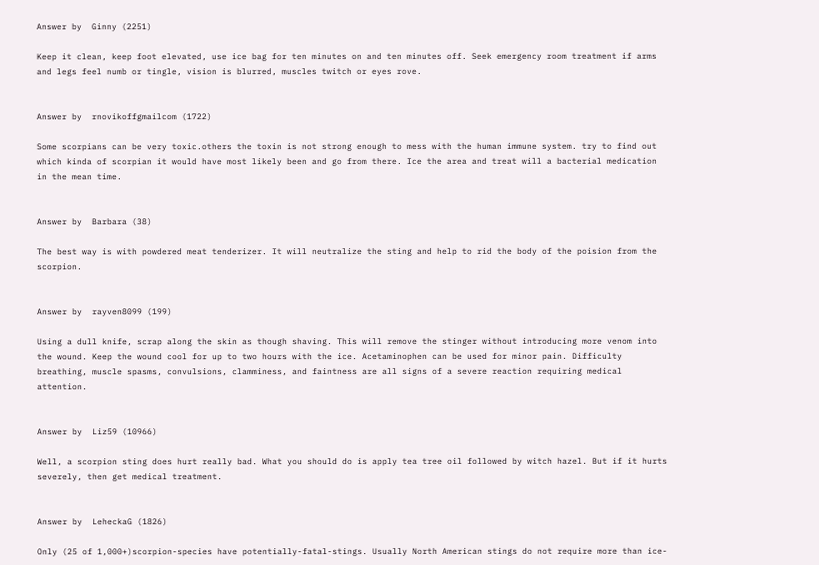Answer by  Ginny (2251)

Keep it clean, keep foot elevated, use ice bag for ten minutes on and ten minutes off. Seek emergency room treatment if arms and legs feel numb or tingle, vision is blurred, muscles twitch or eyes rove.


Answer by  rnovikoffgmailcom (1722)

Some scorpians can be very toxic.others the toxin is not strong enough to mess with the human immune system. try to find out which kinda of scorpian it would have most likely been and go from there. Ice the area and treat will a bacterial medication in the mean time.


Answer by  Barbara (38)

The best way is with powdered meat tenderizer. It will neutralize the sting and help to rid the body of the poision from the scorpion.


Answer by  rayven8099 (199)

Using a dull knife, scrap along the skin as though shaving. This will remove the stinger without introducing more venom into the wound. Keep the wound cool for up to two hours with the ice. Acetaminophen can be used for minor pain. Difficulty breathing, muscle spasms, convulsions, clamminess, and faintness are all signs of a severe reaction requiring medical attention.


Answer by  Liz59 (10966)

Well, a scorpion sting does hurt really bad. What you should do is apply tea tree oil followed by witch hazel. But if it hurts severely, then get medical treatment.


Answer by  LeheckaG (1826)

Only (25 of 1,000+)scorpion-species have potentially-fatal-stings. Usually North American stings do not require more than ice-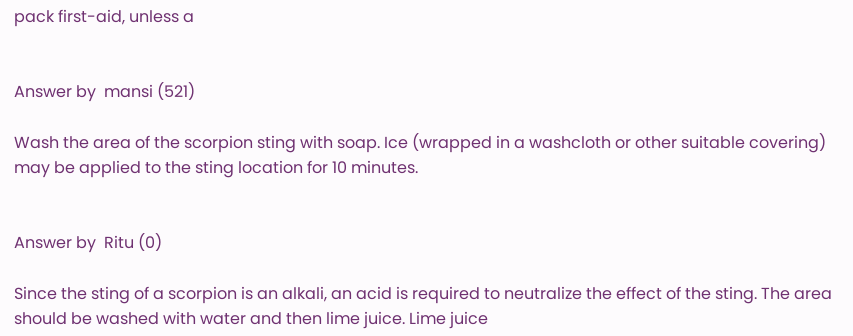pack first-aid, unless a


Answer by  mansi (521)

Wash the area of the scorpion sting with soap. Ice (wrapped in a washcloth or other suitable covering) may be applied to the sting location for 10 minutes.


Answer by  Ritu (0)

Since the sting of a scorpion is an alkali, an acid is required to neutralize the effect of the sting. The area should be washed with water and then lime juice. Lime juice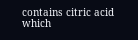contains citric acid which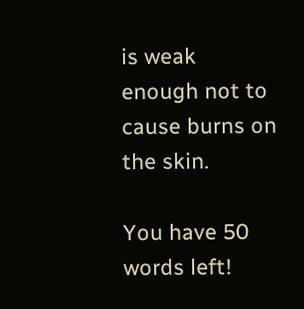is weak enough not to cause burns on the skin.

You have 50 words left!